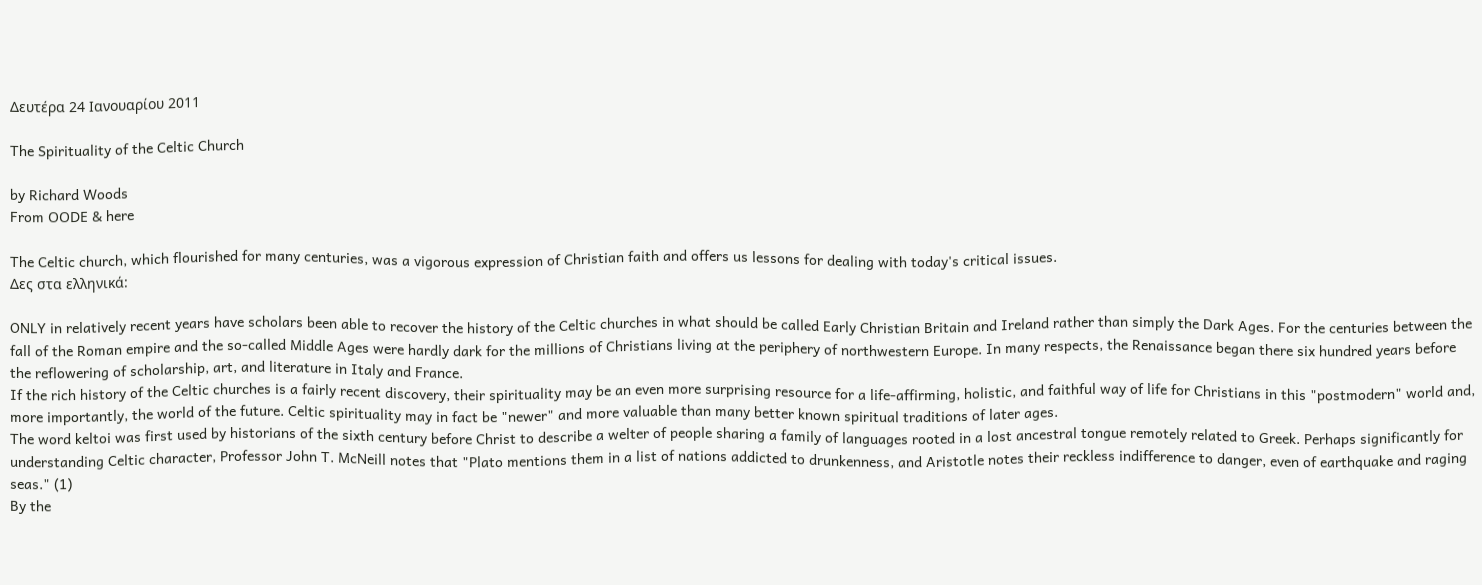Δευτέρα 24 Ιανουαρίου 2011

The Spirituality of the Celtic Church

by Richard Woods
From ΟΟDE & here

The Celtic church, which flourished for many centuries, was a vigorous expression of Christian faith and offers us lessons for dealing with today's critical issues.
Δες στα ελληνικά:

ONLY in relatively recent years have scholars been able to recover the history of the Celtic churches in what should be called Early Christian Britain and Ireland rather than simply the Dark Ages. For the centuries between the fall of the Roman empire and the so-called Middle Ages were hardly dark for the millions of Christians living at the periphery of northwestern Europe. In many respects, the Renaissance began there six hundred years before the reflowering of scholarship, art, and literature in Italy and France.
If the rich history of the Celtic churches is a fairly recent discovery, their spirituality may be an even more surprising resource for a life-affirming, holistic, and faithful way of life for Christians in this "postmodern" world and, more importantly, the world of the future. Celtic spirituality may in fact be "newer" and more valuable than many better known spiritual traditions of later ages.
The word keltoi was first used by historians of the sixth century before Christ to describe a welter of people sharing a family of languages rooted in a lost ancestral tongue remotely related to Greek. Perhaps significantly for understanding Celtic character, Professor John T. McNeill notes that "Plato mentions them in a list of nations addicted to drunkenness, and Aristotle notes their reckless indifference to danger, even of earthquake and raging seas." (1)
By the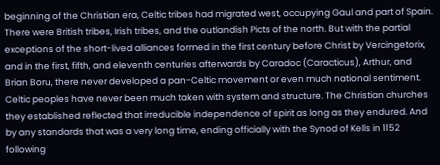beginning of the Christian era, Celtic tribes had migrated west, occupying Gaul and part of Spain. There were British tribes, Irish tribes, and the outlandish Picts of the north. But with the partial exceptions of the short-lived alliances formed in the first century before Christ by Vercingetorix, and in the first, fifth, and eleventh centuries afterwards by Caradoc (Caracticus), Arthur, and Brian Boru, there never developed a pan-Celtic movement or even much national sentiment.
Celtic peoples have never been much taken with system and structure. The Christian churches they established reflected that irreducible independence of spirit as long as they endured. And by any standards that was a very long time, ending officially with the Synod of Kells in 1152 following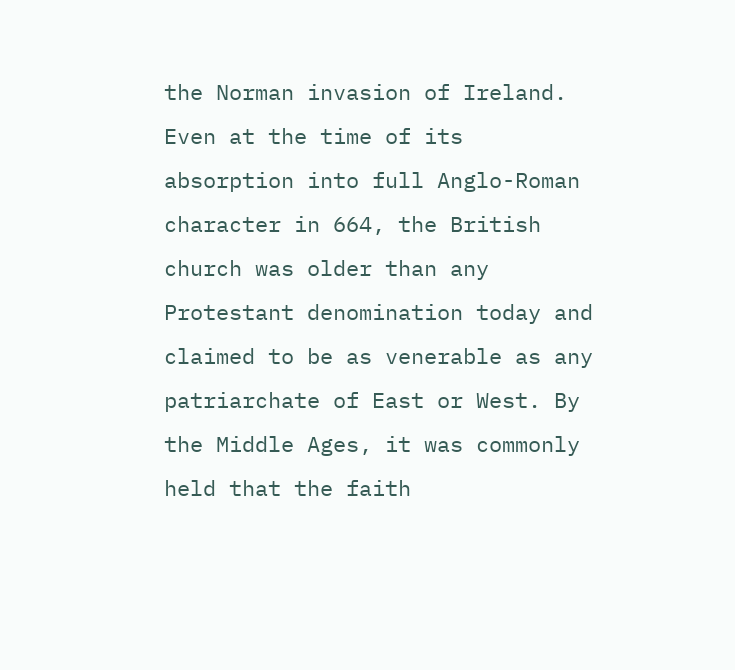the Norman invasion of Ireland. Even at the time of its absorption into full Anglo-Roman character in 664, the British church was older than any Protestant denomination today and claimed to be as venerable as any patriarchate of East or West. By the Middle Ages, it was commonly held that the faith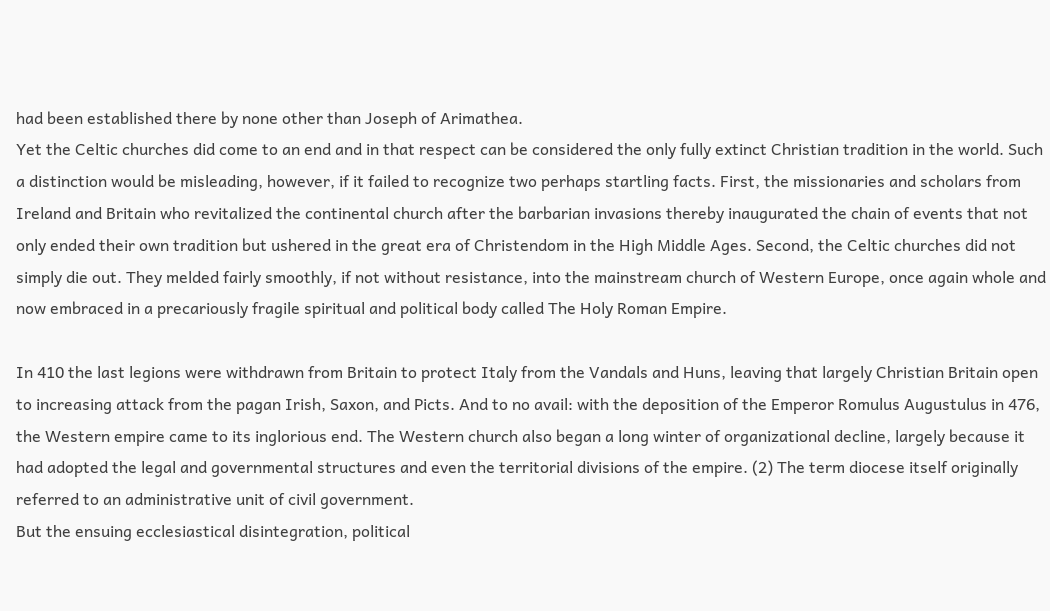had been established there by none other than Joseph of Arimathea.
Yet the Celtic churches did come to an end and in that respect can be considered the only fully extinct Christian tradition in the world. Such a distinction would be misleading, however, if it failed to recognize two perhaps startling facts. First, the missionaries and scholars from Ireland and Britain who revitalized the continental church after the barbarian invasions thereby inaugurated the chain of events that not only ended their own tradition but ushered in the great era of Christendom in the High Middle Ages. Second, the Celtic churches did not simply die out. They melded fairly smoothly, if not without resistance, into the mainstream church of Western Europe, once again whole and now embraced in a precariously fragile spiritual and political body called The Holy Roman Empire.

In 410 the last legions were withdrawn from Britain to protect Italy from the Vandals and Huns, leaving that largely Christian Britain open to increasing attack from the pagan Irish, Saxon, and Picts. And to no avail: with the deposition of the Emperor Romulus Augustulus in 476, the Western empire came to its inglorious end. The Western church also began a long winter of organizational decline, largely because it had adopted the legal and governmental structures and even the territorial divisions of the empire. (2) The term diocese itself originally referred to an administrative unit of civil government.
But the ensuing ecclesiastical disintegration, political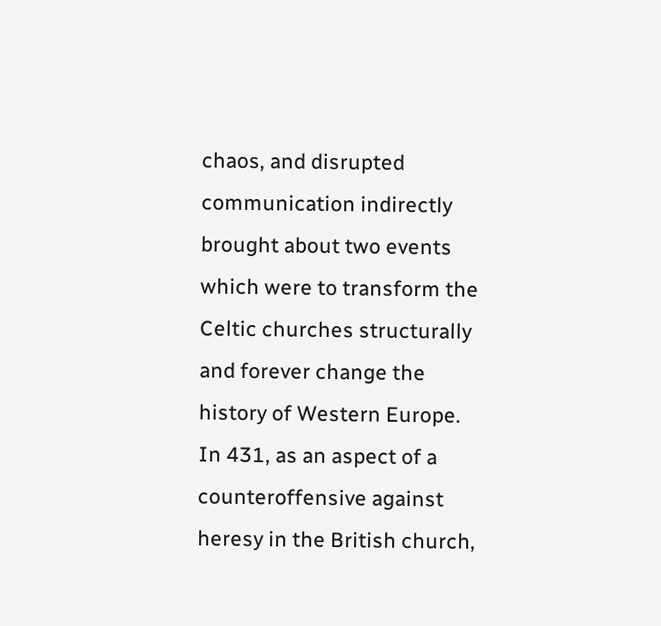chaos, and disrupted communication indirectly brought about two events which were to transform the Celtic churches structurally and forever change the history of Western Europe. In 431, as an aspect of a counteroffensive against heresy in the British church,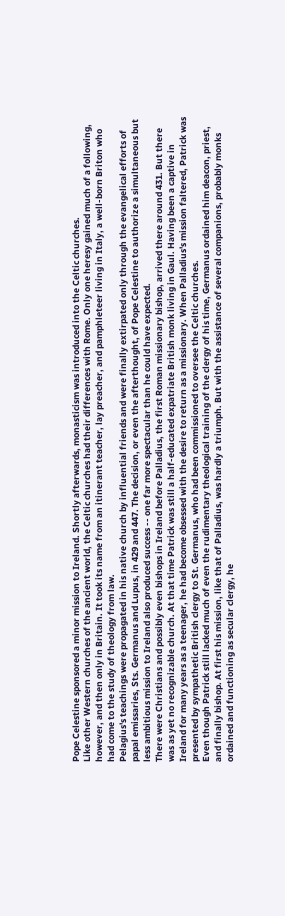Pope Celestine sponsored a minor mission to Ireland. Shortly afterwards, monasticism was introduced into the Celtic churches.
Like other Western churches of the ancient world, the Celtic churches had their differences with Rome. Only one heresy gained much of a following, however, and then only in Britain. It took its name from an itinerant teacher, lay preacher, and pamphleteer living in Italy, a well-born Briton who had come to the study of theology from law.
Pelagius's teachings were propagated in his native church by influential friends and were finally extirpated only through the evangelical efforts of papal emissaries, Sts. Germanus and Lupus, in 429 and 447. The decision, or even the afterthought, of Pope Celestine to authorize a simultaneous but less ambitious mission to Ireland also produced success -- one far more spectacular than he could have expected.
There were Christians and possibly even bishops in Ireland before Palladius, the first Roman missionary bishop, arrived there around 431. But there was as yet no recognizable church. At that time Patrick was still a half-educated expatriate British monk living in Gaul. Having been a captive in Ireland for many years as a teenager, he had become obsessed with the desire to return as a missionary. When Palladius's mission faltered, Patrick was presented by sympathetic British clergy to St. Germanus, who had been commissioned to oversee the Celtic churches.
Even though Patrick still lacked much of even the rudimentary theological training of the clergy of his time, Germanus ordained him deacon, priest, and finally bishop. At first his mission, like that of Palladius, was hardly a triumph. But with the assistance of several companions, probably monks ordained and functioning as secular clergy, he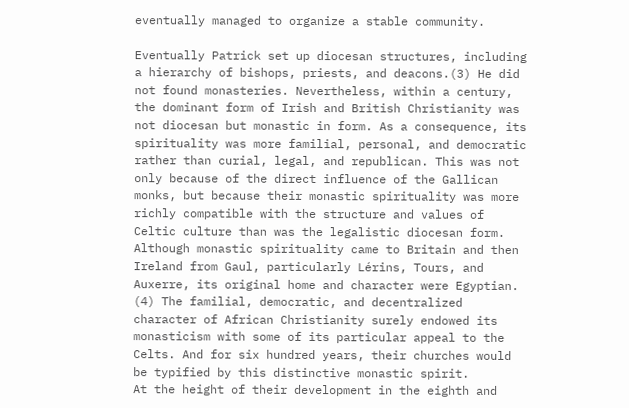eventually managed to organize a stable community.

Eventually Patrick set up diocesan structures, including a hierarchy of bishops, priests, and deacons.(3) He did not found monasteries. Nevertheless, within a century, the dominant form of Irish and British Christianity was not diocesan but monastic in form. As a consequence, its spirituality was more familial, personal, and democratic rather than curial, legal, and republican. This was not only because of the direct influence of the Gallican monks, but because their monastic spirituality was more richly compatible with the structure and values of Celtic culture than was the legalistic diocesan form.
Although monastic spirituality came to Britain and then Ireland from Gaul, particularly Lérins, Tours, and Auxerre, its original home and character were Egyptian. (4) The familial, democratic, and decentralized character of African Christianity surely endowed its monasticism with some of its particular appeal to the Celts. And for six hundred years, their churches would be typified by this distinctive monastic spirit.
At the height of their development in the eighth and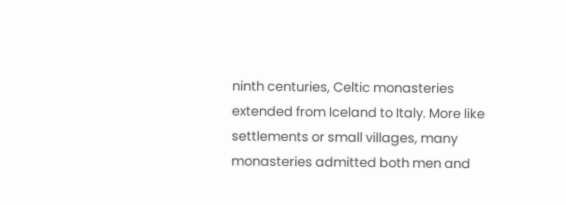ninth centuries, Celtic monasteries extended from Iceland to Italy. More like settlements or small villages, many monasteries admitted both men and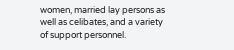women, married lay persons as well as celibates, and a variety of support personnel.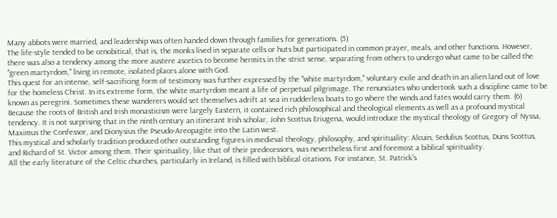Many abbots were married, and leadership was often handed down through families for generations. (5)
The life-style tended to be cenobitical, that is, the monks lived in separate cells or huts but participated in common prayer, meals, and other functions. However, there was also a tendency among the more austere ascetics to become hermits in the strict sense, separating from others to undergo what came to be called the "green martyrdom," living in remote, isolated places alone with God.
This quest for an intense, self-sacrificing form of testimony was further expressed by the "white martyrdom," voluntary exile and death in an alien land out of love for the homeless Christ. In its extreme form, the white martyrdom meant a life of perpetual pilgrimage. The renunciates who undertook such a discipline came to be known as peregrini. Sometimes these wanderers would set themselves adrift at sea in rudderless boats to go where the winds and fates would carry them. (6)
Because the roots of British and Irish monasticism were largely Eastern, it contained rich philosophical and theological elements as well as a profound mystical tendency. It is not surprising that in the ninth century an itinerant Irish scholar, John Scottus Eriugena, would introduce the mystical theology of Gregory of Nyssa, Maximus the Confessor, and Dionysius the Pseudo-Areopagite into the Latin west.
This mystical and scholarly tradition produced other outstanding figures in medieval theology, philosophy, and spirituality: Alcuin, Sedulius Scottus, Duns Scottus, and Richard of St. Victor among them. Their spirituality, like that of their predecessors, was nevertheless first and foremost a biblical spirituality.
All the early literature of the Celtic churches, particularly in Ireland, is filled with biblical citations. For instance, St. Patrick's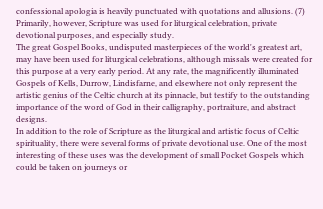confessional apologia is heavily punctuated with quotations and allusions. (7) Primarily, however, Scripture was used for liturgical celebration, private devotional purposes, and especially study.
The great Gospel Books, undisputed masterpieces of the world's greatest art, may have been used for liturgical celebrations, although missals were created for this purpose at a very early period. At any rate, the magnificently illuminated Gospels of Kells, Durrow, Lindisfarne, and elsewhere not only represent the artistic genius of the Celtic church at its pinnacle, but testify to the outstanding importance of the word of God in their calligraphy, portraiture, and abstract designs.
In addition to the role of Scripture as the liturgical and artistic focus of Celtic spirituality, there were several forms of private devotional use. One of the most interesting of these uses was the development of small Pocket Gospels which could be taken on journeys or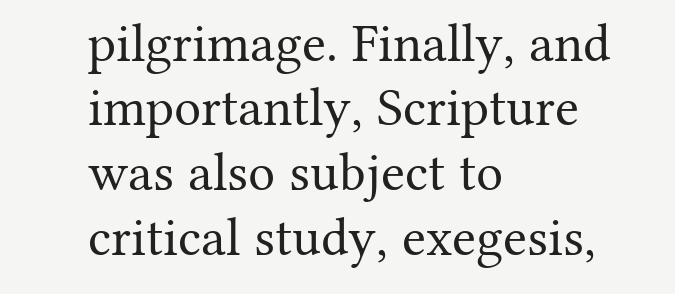pilgrimage. Finally, and importantly, Scripture was also subject to critical study, exegesis,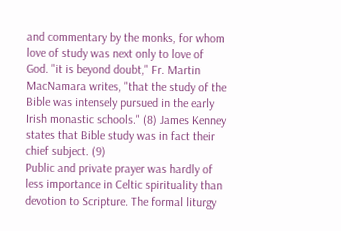and commentary by the monks, for whom love of study was next only to love of God. "it is beyond doubt," Fr. Martin MacNamara writes, "that the study of the Bible was intensely pursued in the early Irish monastic schools." (8) James Kenney states that Bible study was in fact their chief subject. (9)
Public and private prayer was hardly of less importance in Celtic spirituality than devotion to Scripture. The formal liturgy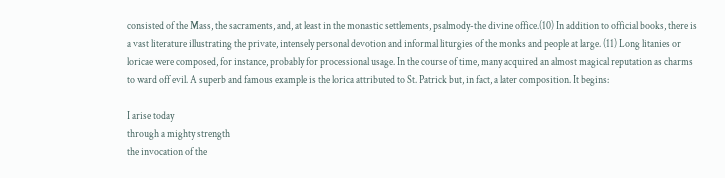consisted of the Mass, the sacraments, and, at least in the monastic settlements, psalmody-the divine office.(10) In addition to official books, there is a vast literature illustrating the private, intensely personal devotion and informal liturgies of the monks and people at large. (11) Long litanies or loricae were composed, for instance, probably for processional usage. In the course of time, many acquired an almost magical reputation as charms to ward off evil. A superb and famous example is the lorica attributed to St. Patrick but, in fact, a later composition. It begins:

I arise today
through a mighty strength
the invocation of the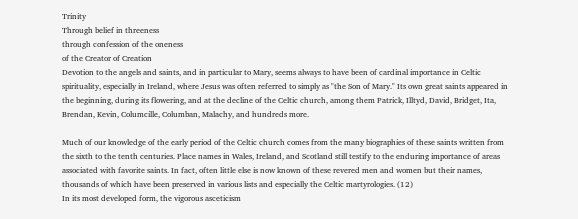Trinity
Through belief in threeness
through confession of the oneness
of the Creator of Creation
Devotion to the angels and saints, and in particular to Mary, seems always to have been of cardinal importance in Celtic spirituality, especially in Ireland, where Jesus was often referred to simply as "the Son of Mary." Its own great saints appeared in the beginning, during its flowering, and at the decline of the Celtic church, among them Patrick, Illtyd, David, Bridget, Ita, Brendan, Kevin, Columcille, Columban, Malachy, and hundreds more.

Much of our knowledge of the early period of the Celtic church comes from the many biographies of these saints written from the sixth to the tenth centuries. Place names in Wales, Ireland, and Scotland still testify to the enduring importance of areas associated with favorite saints. In fact, often little else is now known of these revered men and women but their names, thousands of which have been preserved in various lists and especially the Celtic martyrologies. (12)
In its most developed form, the vigorous asceticism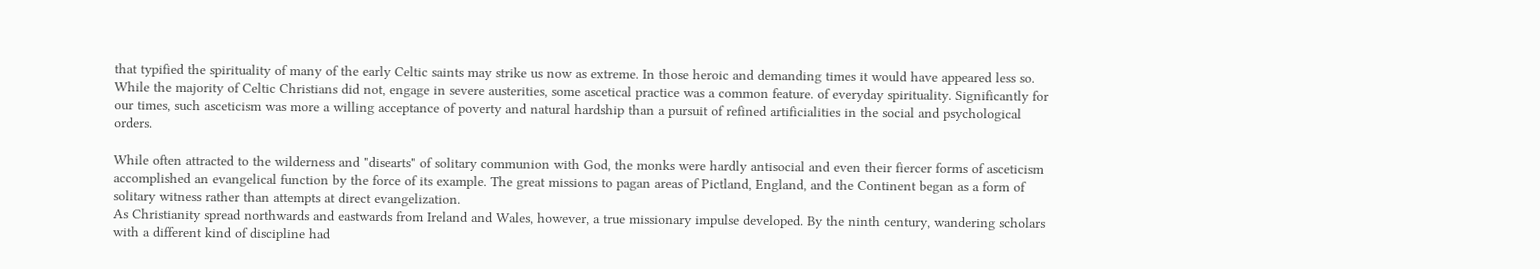that typified the spirituality of many of the early Celtic saints may strike us now as extreme. In those heroic and demanding times it would have appeared less so. While the majority of Celtic Christians did not, engage in severe austerities, some ascetical practice was a common feature. of everyday spirituality. Significantly for our times, such asceticism was more a willing acceptance of poverty and natural hardship than a pursuit of refined artificialities in the social and psychological orders.

While often attracted to the wilderness and "disearts" of solitary communion with God, the monks were hardly antisocial and even their fiercer forms of asceticism accomplished an evangelical function by the force of its example. The great missions to pagan areas of Pictland, England, and the Continent began as a form of solitary witness rather than attempts at direct evangelization.
As Christianity spread northwards and eastwards from Ireland and Wales, however, a true missionary impulse developed. By the ninth century, wandering scholars with a different kind of discipline had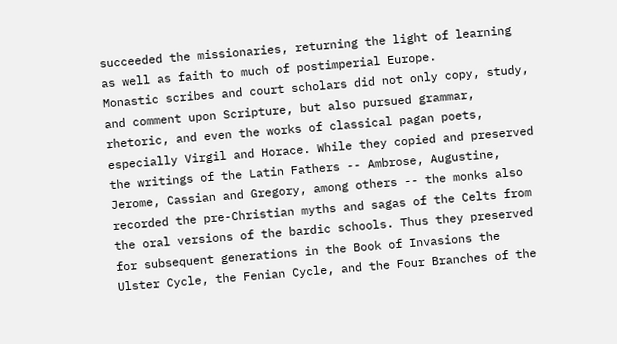succeeded the missionaries, returning the light of learning as well as faith to much of postimperial Europe.
Monastic scribes and court scholars did not only copy, study, and comment upon Scripture, but also pursued grammar, rhetoric, and even the works of classical pagan poets, especially Virgil and Horace. While they copied and preserved the writings of the Latin Fathers -- Ambrose, Augustine, Jerome, Cassian and Gregory, among others -- the monks also recorded the pre-Christian myths and sagas of the Celts from the oral versions of the bardic schools. Thus they preserved for subsequent generations in the Book of Invasions the Ulster Cycle, the Fenian Cycle, and the Four Branches of the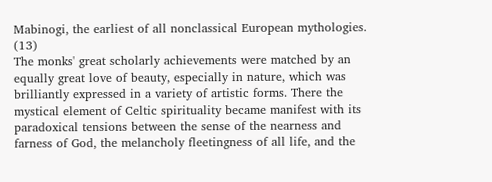Mabinogi, the earliest of all nonclassical European mythologies. (13)
The monks' great scholarly achievements were matched by an equally great love of beauty, especially in nature, which was brilliantly expressed in a variety of artistic forms. There the mystical element of Celtic spirituality became manifest with its paradoxical tensions between the sense of the nearness and farness of God, the melancholy fleetingness of all life, and the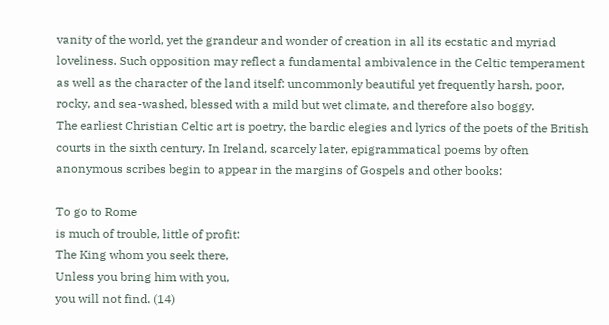vanity of the world, yet the grandeur and wonder of creation in all its ecstatic and myriad loveliness. Such opposition may reflect a fundamental ambivalence in the Celtic temperament as well as the character of the land itself: uncommonly beautiful yet frequently harsh, poor, rocky, and sea-washed, blessed with a mild but wet climate, and therefore also boggy.
The earliest Christian Celtic art is poetry, the bardic elegies and lyrics of the poets of the British courts in the sixth century. In Ireland, scarcely later, epigrammatical poems by often anonymous scribes begin to appear in the margins of Gospels and other books:

To go to Rome
is much of trouble, little of profit:
The King whom you seek there,
Unless you bring him with you,
you will not find. (14)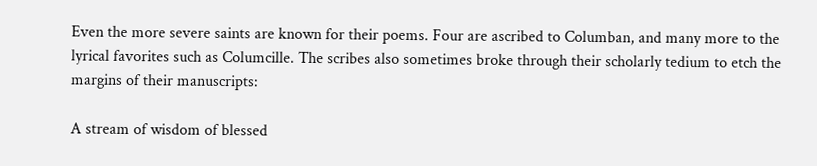Even the more severe saints are known for their poems. Four are ascribed to Columban, and many more to the lyrical favorites such as Columcille. The scribes also sometimes broke through their scholarly tedium to etch the margins of their manuscripts:

A stream of wisdom of blessed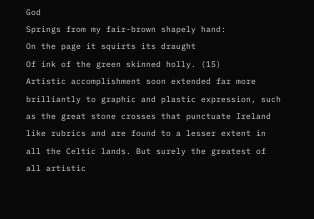God
Springs from my fair-brown shapely hand:
On the page it squirts its draught
Of ink of the green skinned holly. (15)
Artistic accomplishment soon extended far more brilliantly to graphic and plastic expression, such as the great stone crosses that punctuate Ireland like rubrics and are found to a lesser extent in all the Celtic lands. But surely the greatest of all artistic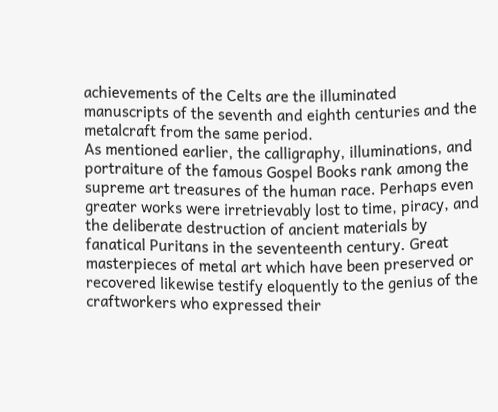achievements of the Celts are the illuminated manuscripts of the seventh and eighth centuries and the metalcraft from the same period.
As mentioned earlier, the calligraphy, illuminations, and portraiture of the famous Gospel Books rank among the supreme art treasures of the human race. Perhaps even greater works were irretrievably lost to time, piracy, and the deliberate destruction of ancient materials by fanatical Puritans in the seventeenth century. Great masterpieces of metal art which have been preserved or recovered likewise testify eloquently to the genius of the craftworkers who expressed their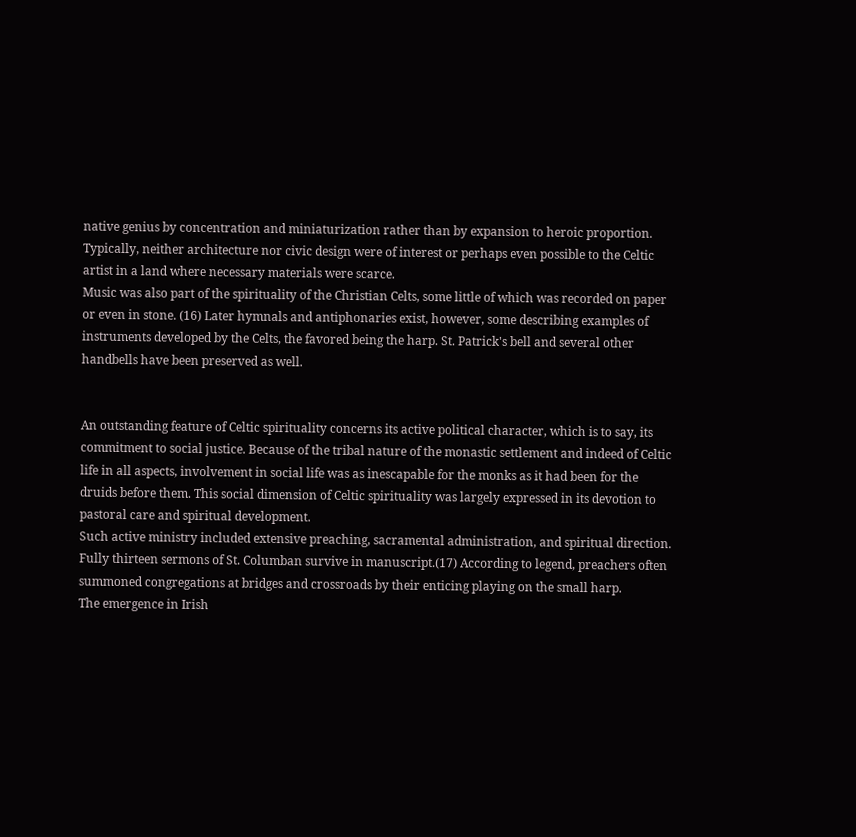native genius by concentration and miniaturization rather than by expansion to heroic proportion. Typically, neither architecture nor civic design were of interest or perhaps even possible to the Celtic artist in a land where necessary materials were scarce.
Music was also part of the spirituality of the Christian Celts, some little of which was recorded on paper or even in stone. (16) Later hymnals and antiphonaries exist, however, some describing examples of instruments developed by the Celts, the favored being the harp. St. Patrick's bell and several other handbells have been preserved as well.


An outstanding feature of Celtic spirituality concerns its active political character, which is to say, its commitment to social justice. Because of the tribal nature of the monastic settlement and indeed of Celtic life in all aspects, involvement in social life was as inescapable for the monks as it had been for the druids before them. This social dimension of Celtic spirituality was largely expressed in its devotion to pastoral care and spiritual development.
Such active ministry included extensive preaching, sacramental administration, and spiritual direction. Fully thirteen sermons of St. Columban survive in manuscript.(17) According to legend, preachers often summoned congregations at bridges and crossroads by their enticing playing on the small harp.
The emergence in Irish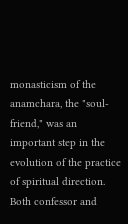monasticism of the anamchara, the "soul-friend," was an important step in the evolution of the practice of spiritual direction. Both confessor and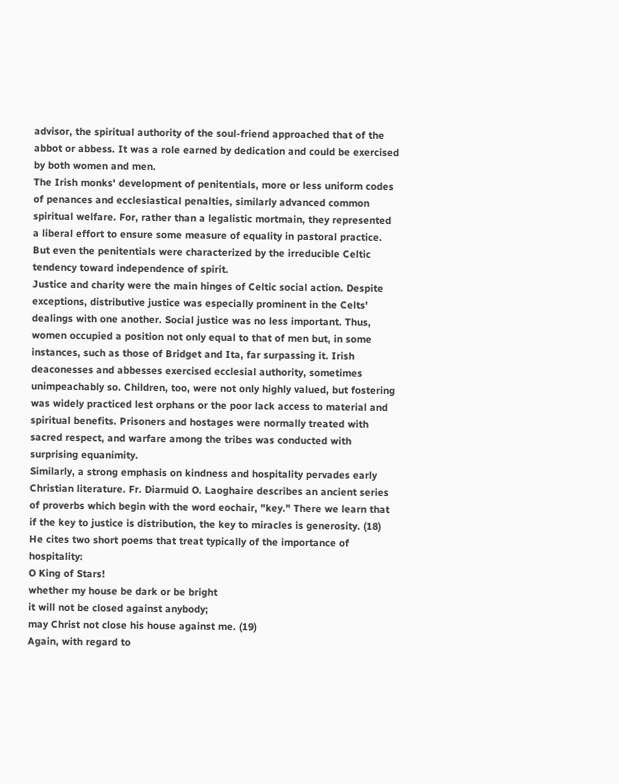advisor, the spiritual authority of the soul-friend approached that of the abbot or abbess. It was a role earned by dedication and could be exercised by both women and men.
The Irish monks' development of penitentials, more or less uniform codes of penances and ecclesiastical penalties, similarly advanced common spiritual welfare. For, rather than a legalistic mortmain, they represented a liberal effort to ensure some measure of equality in pastoral practice. But even the penitentials were characterized by the irreducible Celtic tendency toward independence of spirit.
Justice and charity were the main hinges of Celtic social action. Despite exceptions, distributive justice was especially prominent in the Celts' dealings with one another. Social justice was no less important. Thus, women occupied a position not only equal to that of men but, in some instances, such as those of Bridget and Ita, far surpassing it. Irish deaconesses and abbesses exercised ecclesial authority, sometimes unimpeachably so. Children, too, were not only highly valued, but fostering was widely practiced lest orphans or the poor lack access to material and spiritual benefits. Prisoners and hostages were normally treated with sacred respect, and warfare among the tribes was conducted with surprising equanimity.
Similarly, a strong emphasis on kindness and hospitality pervades early Christian literature. Fr. Diarmuid O. Laoghaire describes an ancient series of proverbs which begin with the word eochair, "key." There we learn that if the key to justice is distribution, the key to miracles is generosity. (18) He cites two short poems that treat typically of the importance of hospitality:
O King of Stars!
whether my house be dark or be bright
it will not be closed against anybody;
may Christ not close his house against me. (19)
Again, with regard to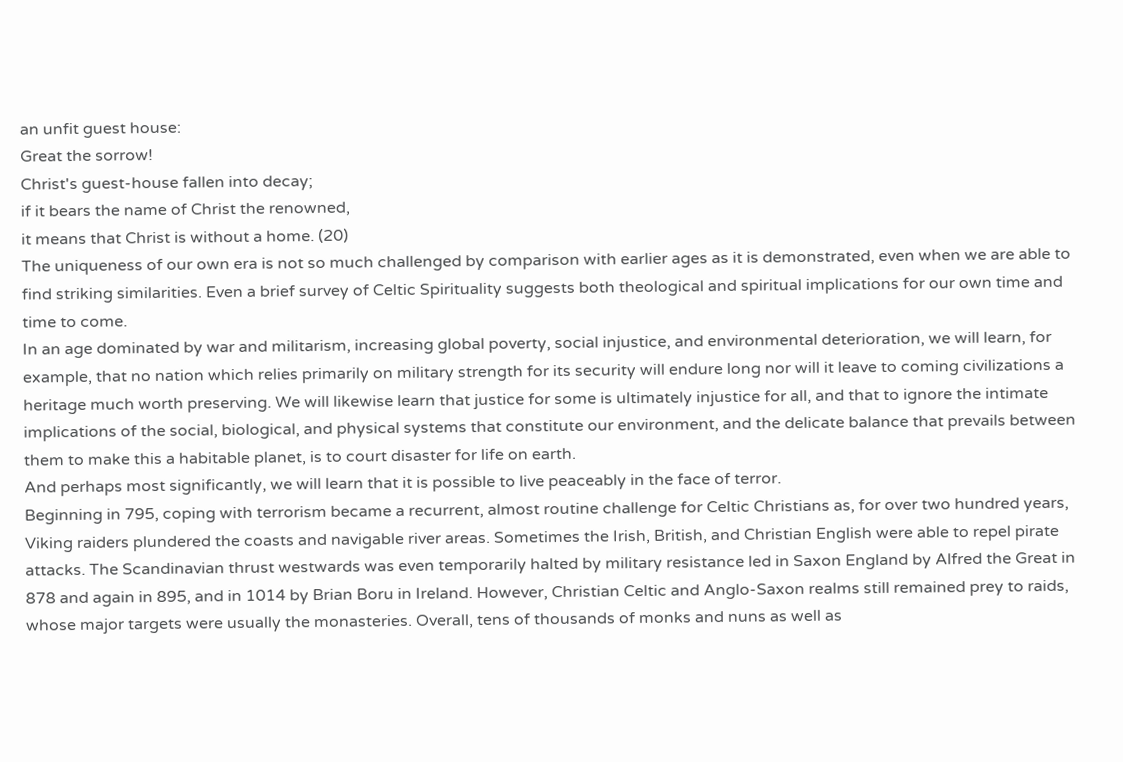an unfit guest house:
Great the sorrow!
Christ's guest-house fallen into decay;
if it bears the name of Christ the renowned,
it means that Christ is without a home. (20)
The uniqueness of our own era is not so much challenged by comparison with earlier ages as it is demonstrated, even when we are able to find striking similarities. Even a brief survey of Celtic Spirituality suggests both theological and spiritual implications for our own time and time to come.
In an age dominated by war and militarism, increasing global poverty, social injustice, and environmental deterioration, we will learn, for example, that no nation which relies primarily on military strength for its security will endure long nor will it leave to coming civilizations a heritage much worth preserving. We will likewise learn that justice for some is ultimately injustice for all, and that to ignore the intimate implications of the social, biological, and physical systems that constitute our environment, and the delicate balance that prevails between them to make this a habitable planet, is to court disaster for life on earth.
And perhaps most significantly, we will learn that it is possible to live peaceably in the face of terror.
Beginning in 795, coping with terrorism became a recurrent, almost routine challenge for Celtic Christians as, for over two hundred years, Viking raiders plundered the coasts and navigable river areas. Sometimes the Irish, British, and Christian English were able to repel pirate attacks. The Scandinavian thrust westwards was even temporarily halted by military resistance led in Saxon England by Alfred the Great in 878 and again in 895, and in 1014 by Brian Boru in Ireland. However, Christian Celtic and Anglo-Saxon realms still remained prey to raids, whose major targets were usually the monasteries. Overall, tens of thousands of monks and nuns as well as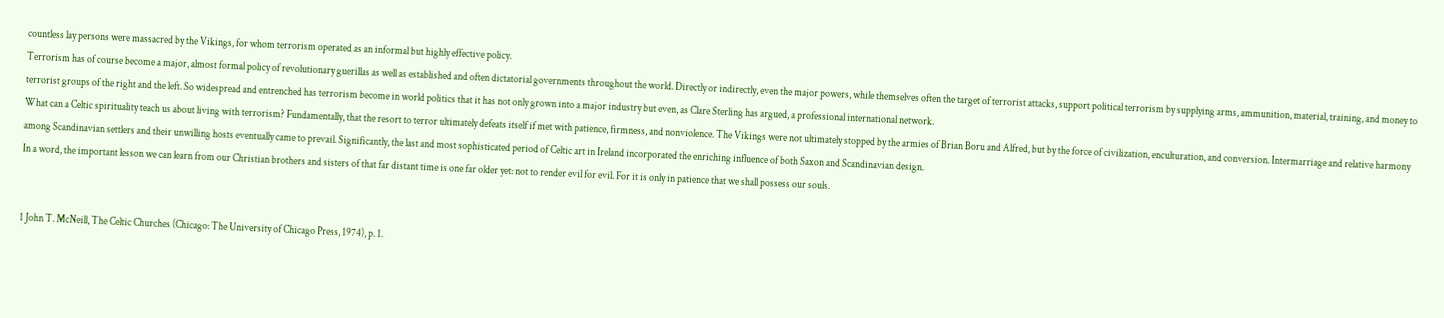countless lay persons were massacred by the Vikings, for whom terrorism operated as an informal but highly effective policy.
Terrorism has of course become a major, almost formal policy of revolutionary guerillas as well as established and often dictatorial governments throughout the world. Directly or indirectly, even the major powers, while themselves often the target of terrorist attacks, support political terrorism by supplying arms, ammunition, material, training, and money to terrorist groups of the right and the left. So widespread and entrenched has terrorism become in world politics that it has not only grown into a major industry but even, as Clare Sterling has argued, a professional international network.
What can a Celtic spirituality teach us about living with terrorism? Fundamentally, that the resort to terror ultimately defeats itself if met with patience, firmness, and nonviolence. The Vikings were not ultimately stopped by the armies of Brian Boru and Alfred, but by the force of civilization, enculturation, and conversion. Intermarriage and relative harmony among Scandinavian settlers and their unwilling hosts eventually came to prevail. Significantly, the last and most sophisticated period of Celtic art in Ireland incorporated the enriching influence of both Saxon and Scandinavian design.
In a word, the important lesson we can learn from our Christian brothers and sisters of that far distant time is one far older yet: not to render evil for evil. For it is only in patience that we shall possess our souls.


1 John T. McNeill, The Celtic Churches (Chicago: The University of Chicago Press, 1974), p. 1.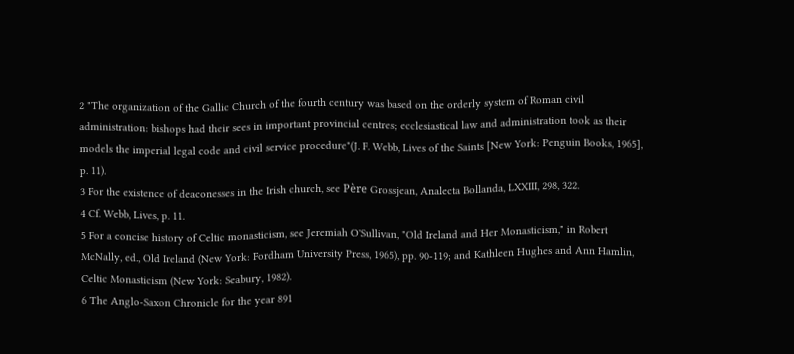2 "The organization of the Gallic Church of the fourth century was based on the orderly system of Roman civil administration: bishops had their sees in important provincial centres; ecclesiastical law and administration took as their models the imperial legal code and civil service procedure"(J. F. Webb, Lives of the Saints [New York: Penguin Books, 1965], p. 11).
3 For the existence of deaconesses in the Irish church, see Père Grossjean, Analecta Bollanda, LXXIII, 298, 322.
4 Cf. Webb, Lives, p. 11.
5 For a concise history of Celtic monasticism, see Jeremiah O'Sullivan, "Old Ireland and Her Monasticism," in Robert McNally, ed., Old Ireland (New York: Fordham University Press, 1965), pp. 90-119; and Kathleen Hughes and Ann Hamlin, Celtic Monasticism (New York: Seabury, 1982).
6 The Anglo-Saxon Chronicle for the year 891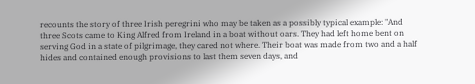recounts the story of three Irish peregrini who may be taken as a possibly typical example: "And three Scots came to King Alfred from Ireland in a boat without oars. They had left home bent on serving God in a state of pilgrimage, they cared not where. Their boat was made from two and a half hides and contained enough provisions to last them seven days, and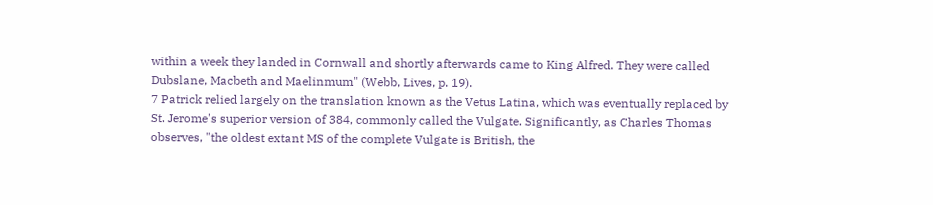within a week they landed in Cornwall and shortly afterwards came to King Alfred. They were called Dubslane, Macbeth and Maelinmum" (Webb, Lives, p. 19).
7 Patrick relied largely on the translation known as the Vetus Latina, which was eventually replaced by St. Jerome's superior version of 384, commonly called the Vulgate. Significantly, as Charles Thomas observes, "the oldest extant MS of the complete Vulgate is British, the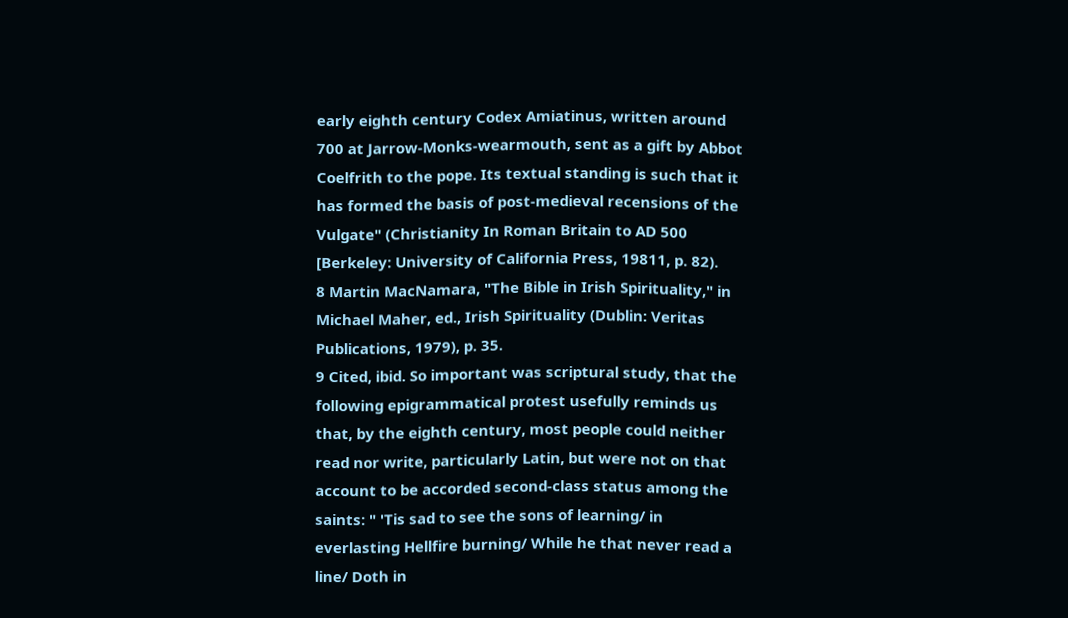early eighth century Codex Amiatinus, written around 700 at Jarrow-Monks-wearmouth, sent as a gift by Abbot Coelfrith to the pope. Its textual standing is such that it has formed the basis of post-medieval recensions of the Vulgate" (Christianity In Roman Britain to AD 500 [Berkeley: University of California Press, 19811, p. 82).
8 Martin MacNamara, "The Bible in Irish Spirituality," in Michael Maher, ed., Irish Spirituality (Dublin: Veritas Publications, 1979), p. 35.
9 Cited, ibid. So important was scriptural study, that the following epigrammatical protest usefully reminds us that, by the eighth century, most people could neither read nor write, particularly Latin, but were not on that account to be accorded second-class status among the saints: " 'Tis sad to see the sons of learning/ in everlasting Hellfire burning/ While he that never read a line/ Doth in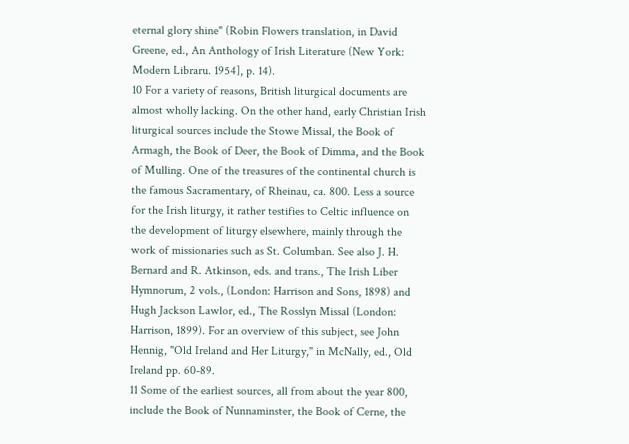eternal glory shine" (Robin Flowers translation, in David Greene, ed., An Anthology of Irish Literature (New York: Modern Libraru. 1954], p. 14).
10 For a variety of reasons, British liturgical documents are almost wholly lacking. On the other hand, early Christian Irish liturgical sources include the Stowe Missal, the Book of Armagh, the Book of Deer, the Book of Dimma, and the Book of Mulling. One of the treasures of the continental church is the famous Sacramentary, of Rheinau, ca. 800. Less a source for the Irish liturgy, it rather testifies to Celtic influence on the development of liturgy elsewhere, mainly through the work of missionaries such as St. Columban. See also J. H. Bernard and R. Atkinson, eds. and trans., The Irish Liber Hymnorum, 2 vols., (London: Harrison and Sons, 1898) and Hugh Jackson Lawlor, ed., The Rosslyn Missal (London: Harrison, 1899). For an overview of this subject, see John Hennig, "Old Ireland and Her Liturgy," in McNally, ed., Old Ireland pp. 60-89.
11 Some of the earliest sources, all from about the year 800, include the Book of Nunnaminster, the Book of Cerne, the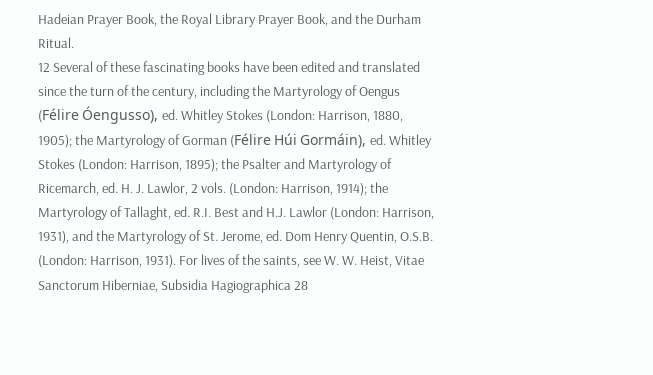Hadeian Prayer Book, the Royal Library Prayer Book, and the Durham Ritual.
12 Several of these fascinating books have been edited and translated since the turn of the century, including the Martyrology of Oengus (Félire Óengusso), ed. Whitley Stokes (London: Harrison, 1880, 1905); the Martyrology of Gorman (Félire Húi Gormáin), ed. Whitley Stokes (London: Harrison, 1895); the Psalter and Martyrology of Ricemarch, ed. H. J. Lawlor, 2 vols. (London: Harrison, 1914); the Martyrology of Tallaght, ed. R.I. Best and H.J. Lawlor (London: Harrison, 1931), and the Martyrology of St. Jerome, ed. Dom Henry Quentin, O.S.B. (London: Harrison, 1931). For lives of the saints, see W. W. Heist, Vitae Sanctorum Hiberniae, Subsidia Hagiographica 28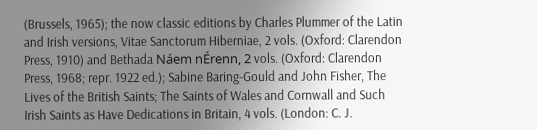(Brussels, 1965); the now classic editions by Charles Plummer of the Latin and Irish versions, Vitae Sanctorum Hiberniae, 2 vols. (Oxford: Clarendon Press, 1910) and Bethada Náem nÉrenn, 2 vols. (Oxford: Clarendon Press, 1968; repr. 1922 ed.); Sabine Baring-Gould and John Fisher, The Lives of the British Saints; The Saints of Wales and Cornwall and Such Irish Saints as Have Dedications in Britain, 4 vols. (London: C. J.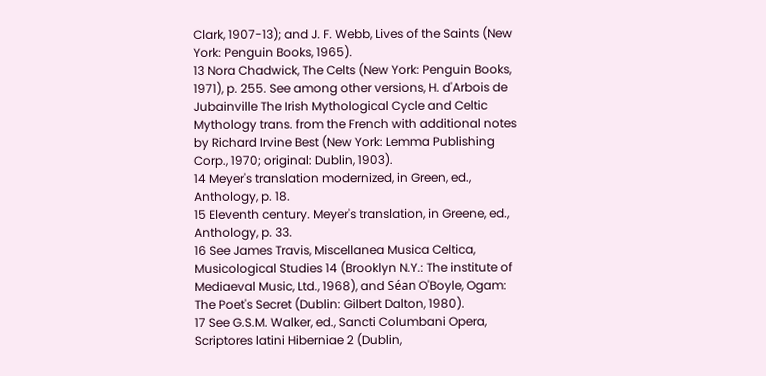Clark, 1907-13); and J. F. Webb, Lives of the Saints (New York: Penguin Books, 1965).
13 Nora Chadwick, The Celts (New York: Penguin Books, 1971), p. 255. See among other versions, H. d'Arbois de Jubainville The Irish Mythological Cycle and Celtic Mythology trans. from the French with additional notes by Richard Irvine Best (New York: Lemma Publishing Corp., 1970; original: Dublin, 1903).
14 Meyer's translation modernized, in Green, ed., Anthology, p. 18.
15 Eleventh century. Meyer's translation, in Greene, ed., Anthology, p. 33.
16 See James Travis, Miscellanea Musica Celtica, Musicological Studies 14 (Brooklyn N.Y.: The institute of Mediaeval Music, Ltd., 1968), and Séan O'Boyle, Ogam: The Poet's Secret (Dublin: Gilbert Dalton, 1980).
17 See G.S.M. Walker, ed., Sancti Columbani Opera, Scriptores latini Hiberniae 2 (Dublin,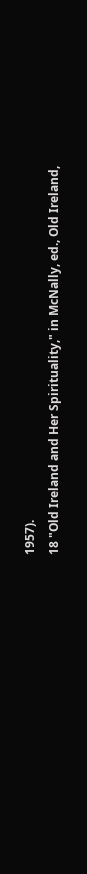1957).
18 "Old Ireland and Her Spirituality," in McNally, ed., Old Ireland,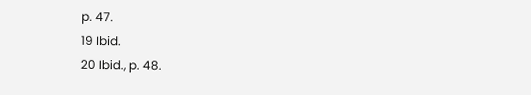p. 47.
19 Ibid.
20 Ibid., p. 48.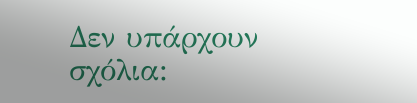Δεν υπάρχουν σχόλια: